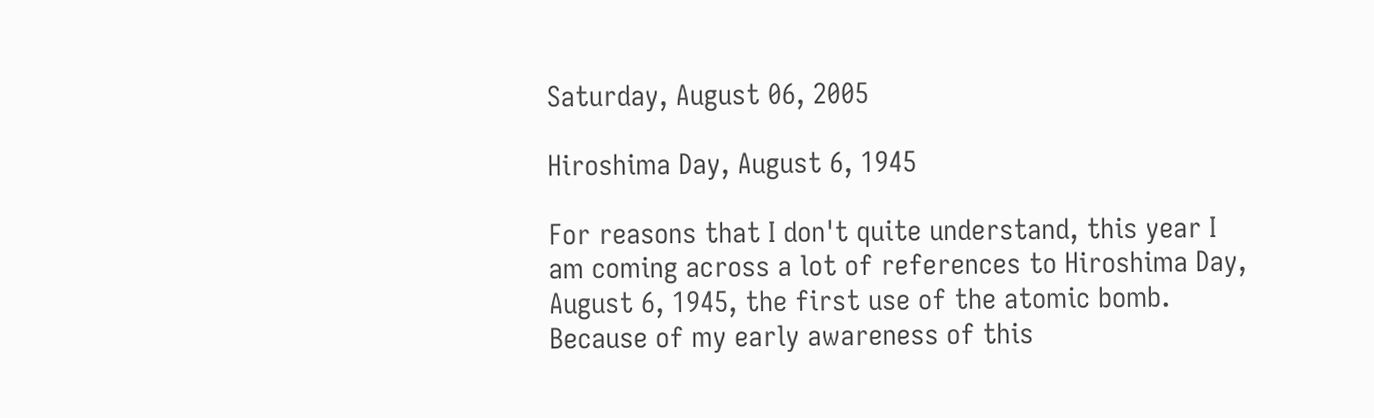Saturday, August 06, 2005

Hiroshima Day, August 6, 1945

For reasons that I don't quite understand, this year I am coming across a lot of references to Hiroshima Day, August 6, 1945, the first use of the atomic bomb. Because of my early awareness of this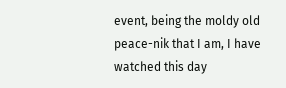event, being the moldy old peace-nik that I am, I have watched this day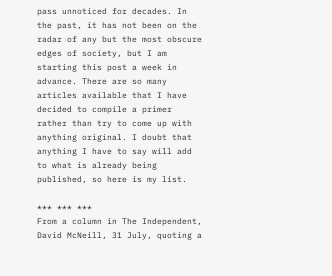pass unnoticed for decades. In the past, it has not been on the radar of any but the most obscure edges of society, but I am starting this post a week in advance. There are so many articles available that I have decided to compile a primer rather than try to come up with anything original. I doubt that anything I have to say will add to what is already being published, so here is my list.

*** *** ***
From a column in The Independent, David McNeill, 31 July, quoting a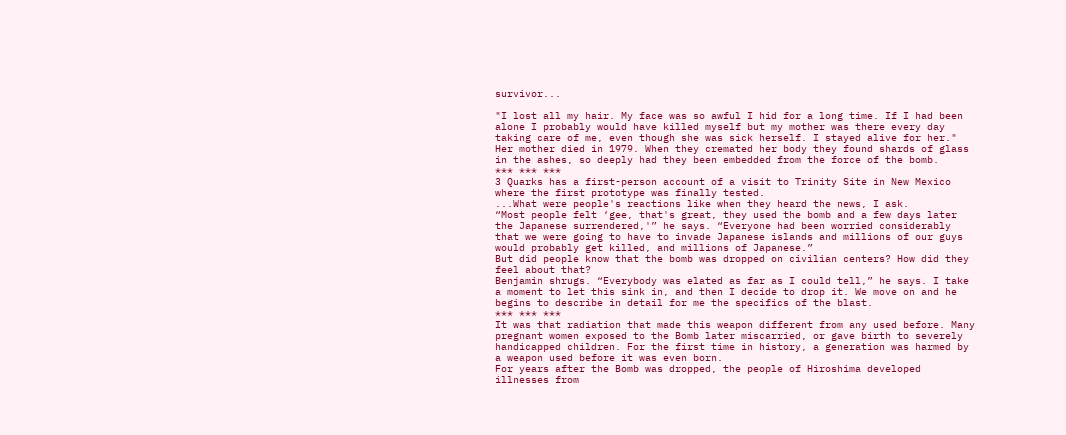survivor...

"I lost all my hair. My face was so awful I hid for a long time. If I had been alone I probably would have killed myself but my mother was there every day taking care of me, even though she was sick herself. I stayed alive for her." Her mother died in 1979. When they cremated her body they found shards of glass in the ashes, so deeply had they been embedded from the force of the bomb.
*** *** ***
3 Quarks has a first-person account of a visit to Trinity Site in New Mexico where the first prototype was finally tested.
...What were people's reactions like when they heard the news, I ask.
“Most people felt ‘gee, that's great, they used the bomb and a few days later the Japanese surrendered,'” he says. “Everyone had been worried considerably that we were going to have to invade Japanese islands and millions of our guys would probably get killed, and millions of Japanese.”
But did people know that the bomb was dropped on civilian centers? How did they feel about that?
Benjamin shrugs. “Everybody was elated as far as I could tell,” he says. I take a moment to let this sink in, and then I decide to drop it. We move on and he begins to describe in detail for me the specifics of the blast.
*** *** ***
It was that radiation that made this weapon different from any used before. Many pregnant women exposed to the Bomb later miscarried, or gave birth to severely handicapped children. For the first time in history, a generation was harmed by a weapon used before it was even born.
For years after the Bomb was dropped, the people of Hiroshima developed illnesses from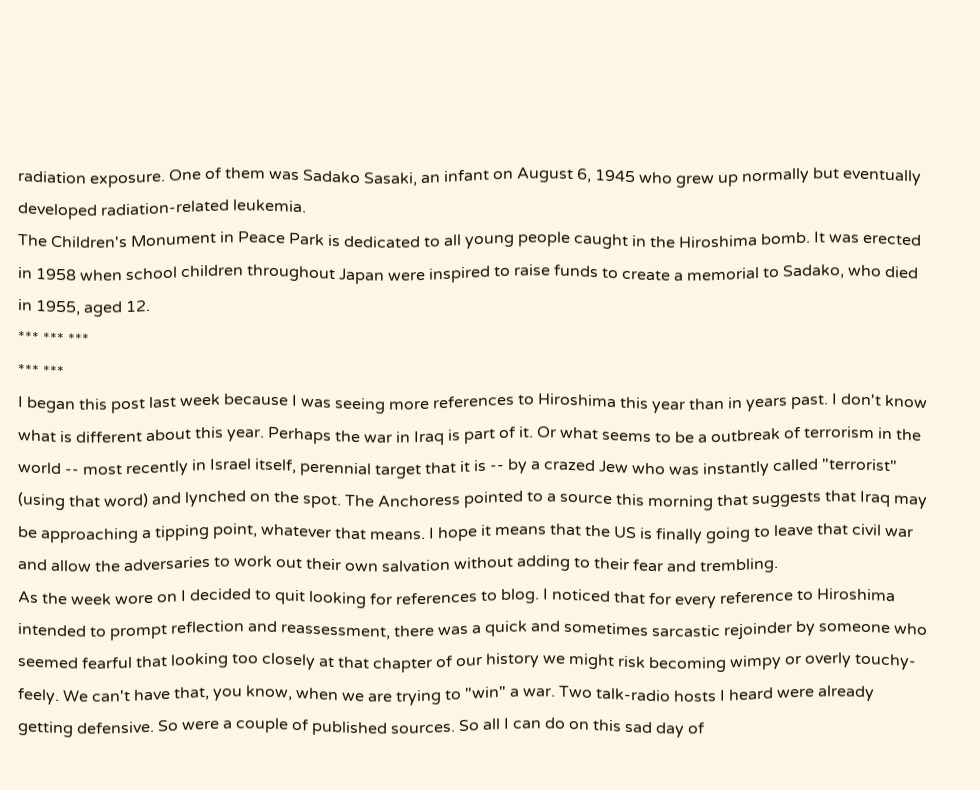radiation exposure. One of them was Sadako Sasaki, an infant on August 6, 1945 who grew up normally but eventually developed radiation-related leukemia.
The Children's Monument in Peace Park is dedicated to all young people caught in the Hiroshima bomb. It was erected in 1958 when school children throughout Japan were inspired to raise funds to create a memorial to Sadako, who died in 1955, aged 12.
*** *** ***
*** ***
I began this post last week because I was seeing more references to Hiroshima this year than in years past. I don't know what is different about this year. Perhaps the war in Iraq is part of it. Or what seems to be a outbreak of terrorism in the world -- most recently in Israel itself, perennial target that it is -- by a crazed Jew who was instantly called "terrorist" (using that word) and lynched on the spot. The Anchoress pointed to a source this morning that suggests that Iraq may be approaching a tipping point, whatever that means. I hope it means that the US is finally going to leave that civil war and allow the adversaries to work out their own salvation without adding to their fear and trembling.
As the week wore on I decided to quit looking for references to blog. I noticed that for every reference to Hiroshima intended to prompt reflection and reassessment, there was a quick and sometimes sarcastic rejoinder by someone who seemed fearful that looking too closely at that chapter of our history we might risk becoming wimpy or overly touchy-feely. We can't have that, you know, when we are trying to "win" a war. Two talk-radio hosts I heard were already getting defensive. So were a couple of published sources. So all I can do on this sad day of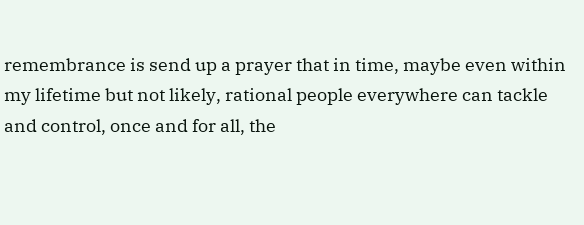remembrance is send up a prayer that in time, maybe even within my lifetime but not likely, rational people everywhere can tackle and control, once and for all, the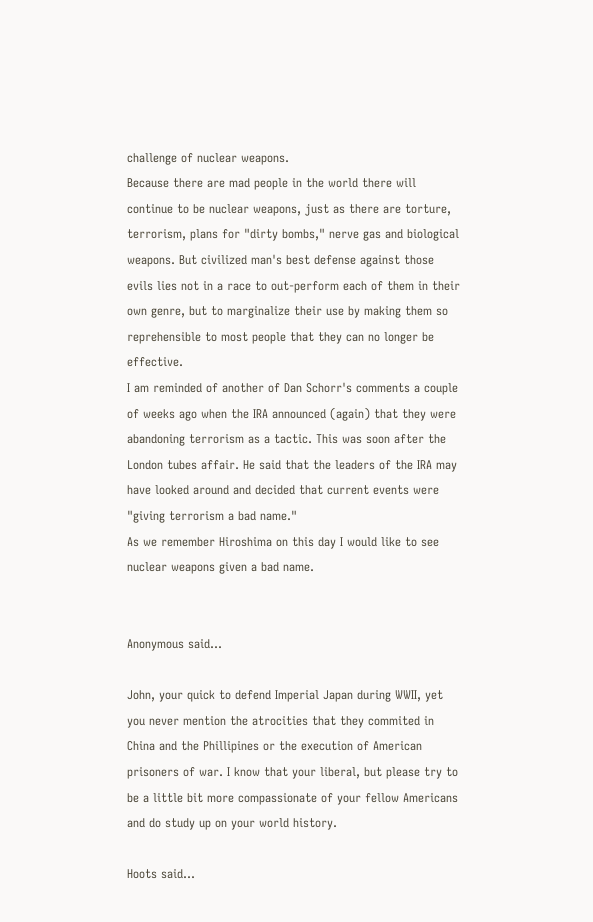challenge of nuclear weapons.
Because there are mad people in the world there will continue to be nuclear weapons, just as there are torture, terrorism, plans for "dirty bombs," nerve gas and biological weapons. But civilized man's best defense against those evils lies not in a race to out-perform each of them in their own genre, but to marginalize their use by making them so reprehensible to most people that they can no longer be effective.
I am reminded of another of Dan Schorr's comments a couple of weeks ago when the IRA announced (again) that they were abandoning terrorism as a tactic. This was soon after the London tubes affair. He said that the leaders of the IRA may have looked around and decided that current events were "giving terrorism a bad name."
As we remember Hiroshima on this day I would like to see nuclear weapons given a bad name.


Anonymous said...

John, your quick to defend Imperial Japan during WWII, yet you never mention the atrocities that they commited in China and the Phillipines or the execution of American prisoners of war. I know that your liberal, but please try to be a little bit more compassionate of your fellow Americans and do study up on your world history.

Hoots said...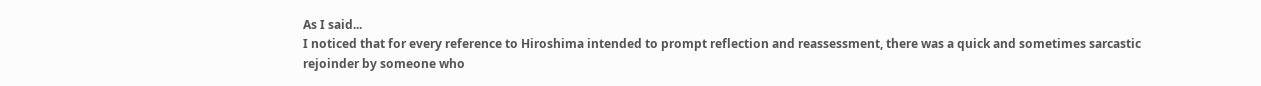As I said...
I noticed that for every reference to Hiroshima intended to prompt reflection and reassessment, there was a quick and sometimes sarcastic rejoinder by someone who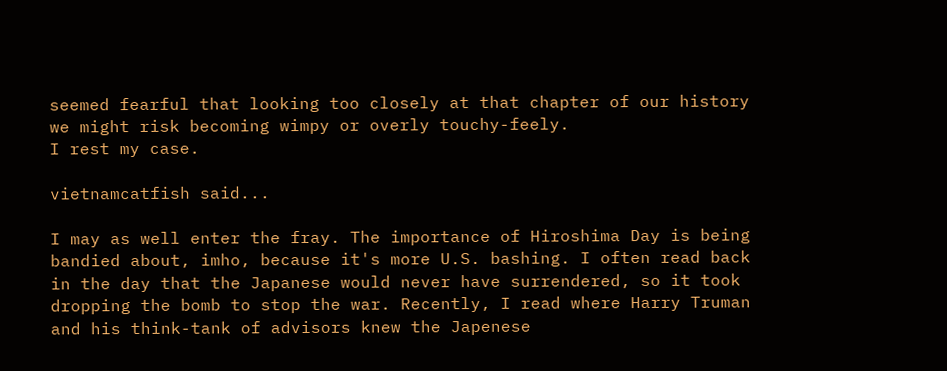seemed fearful that looking too closely at that chapter of our history we might risk becoming wimpy or overly touchy-feely.
I rest my case.

vietnamcatfish said...

I may as well enter the fray. The importance of Hiroshima Day is being bandied about, imho, because it's more U.S. bashing. I often read back in the day that the Japanese would never have surrendered, so it took dropping the bomb to stop the war. Recently, I read where Harry Truman and his think-tank of advisors knew the Japenese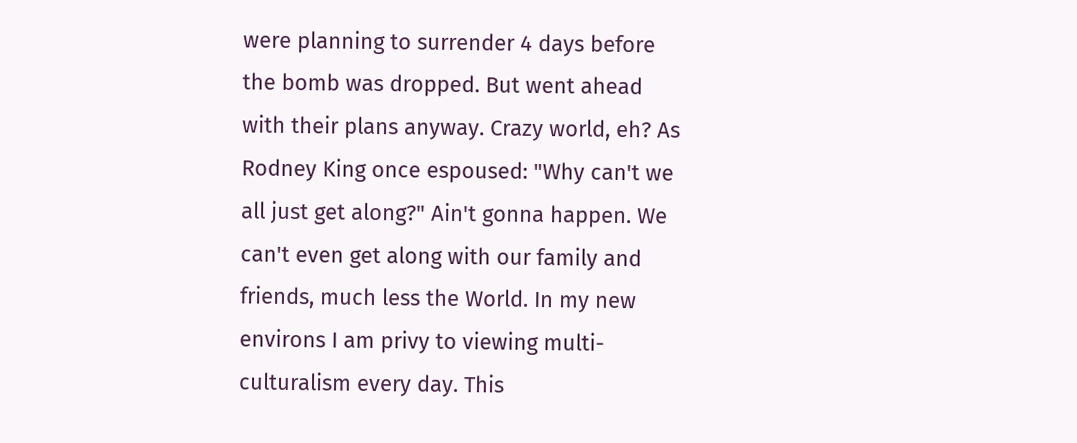were planning to surrender 4 days before the bomb was dropped. But went ahead with their plans anyway. Crazy world, eh? As Rodney King once espoused: "Why can't we all just get along?" Ain't gonna happen. We can't even get along with our family and friends, much less the World. In my new environs I am privy to viewing multi-culturalism every day. This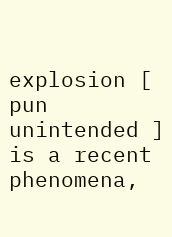explosion [ pun unintended ] is a recent phenomena,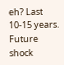eh? Last 10-15 years. Future shock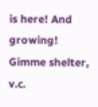is here! And growing! Gimme shelter, v.c.